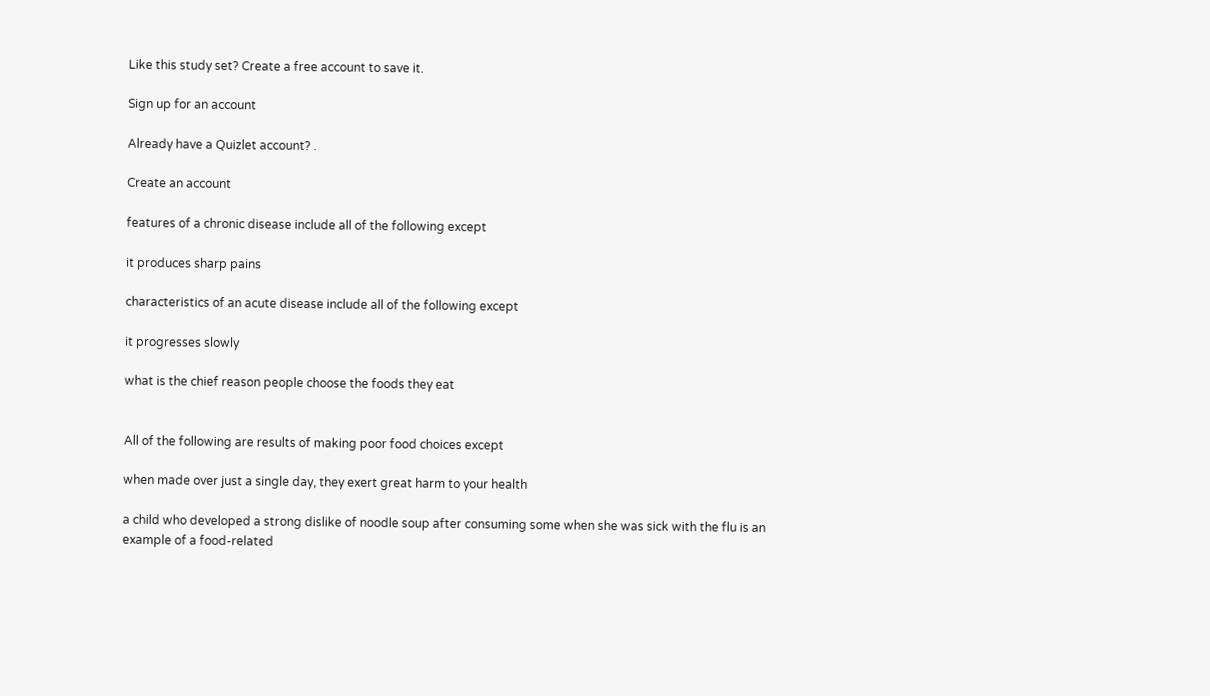Like this study set? Create a free account to save it.

Sign up for an account

Already have a Quizlet account? .

Create an account

features of a chronic disease include all of the following except

it produces sharp pains

characteristics of an acute disease include all of the following except

it progresses slowly

what is the chief reason people choose the foods they eat


All of the following are results of making poor food choices except

when made over just a single day, they exert great harm to your health

a child who developed a strong dislike of noodle soup after consuming some when she was sick with the flu is an example of a food-related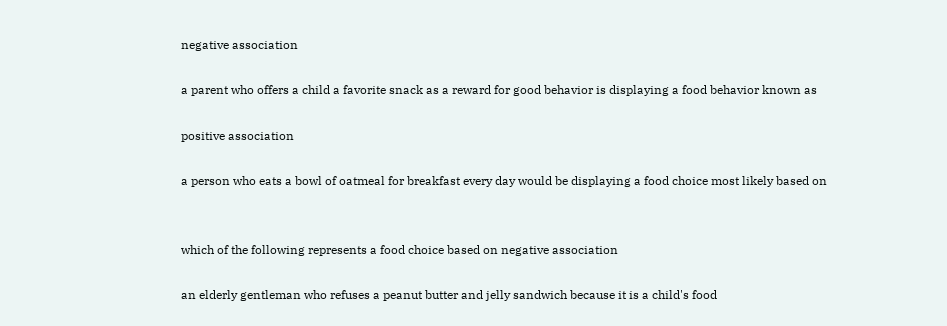negative association

a parent who offers a child a favorite snack as a reward for good behavior is displaying a food behavior known as

positive association

a person who eats a bowl of oatmeal for breakfast every day would be displaying a food choice most likely based on


which of the following represents a food choice based on negative association

an elderly gentleman who refuses a peanut butter and jelly sandwich because it is a child's food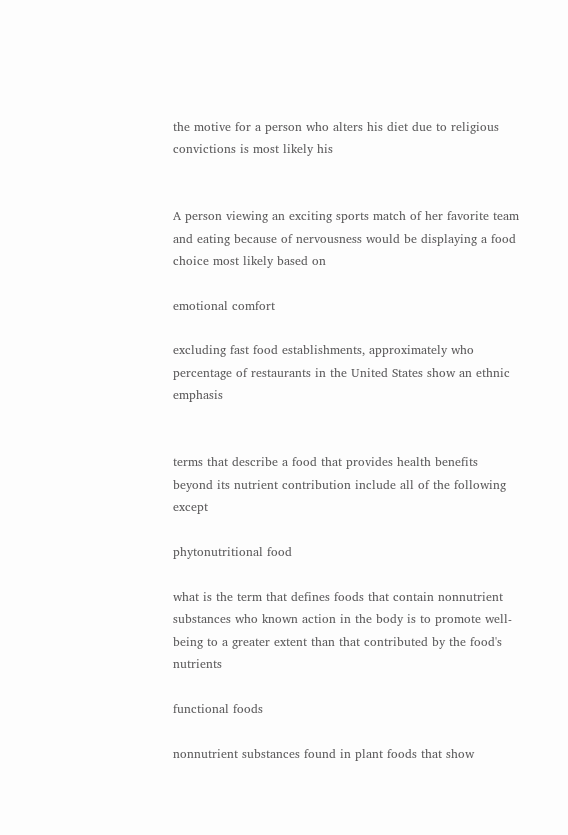the motive for a person who alters his diet due to religious convictions is most likely his


A person viewing an exciting sports match of her favorite team and eating because of nervousness would be displaying a food choice most likely based on

emotional comfort

excluding fast food establishments, approximately who percentage of restaurants in the United States show an ethnic emphasis


terms that describe a food that provides health benefits beyond its nutrient contribution include all of the following except

phytonutritional food

what is the term that defines foods that contain nonnutrient substances who known action in the body is to promote well-being to a greater extent than that contributed by the food's nutrients

functional foods

nonnutrient substances found in plant foods that show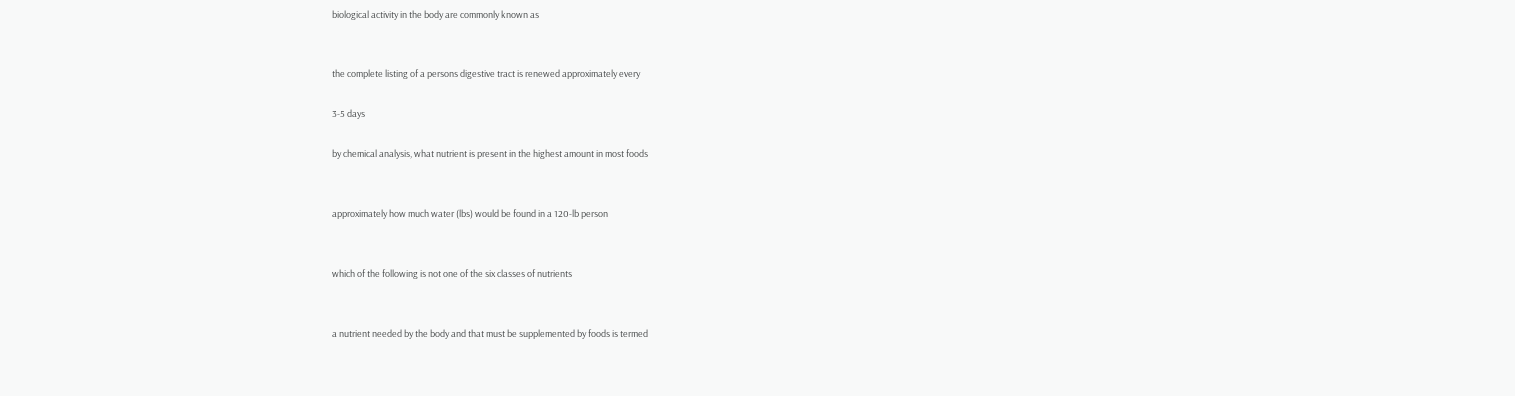biological activity in the body are commonly known as


the complete listing of a persons digestive tract is renewed approximately every

3-5 days

by chemical analysis, what nutrient is present in the highest amount in most foods


approximately how much water (lbs) would be found in a 120-lb person


which of the following is not one of the six classes of nutrients


a nutrient needed by the body and that must be supplemented by foods is termed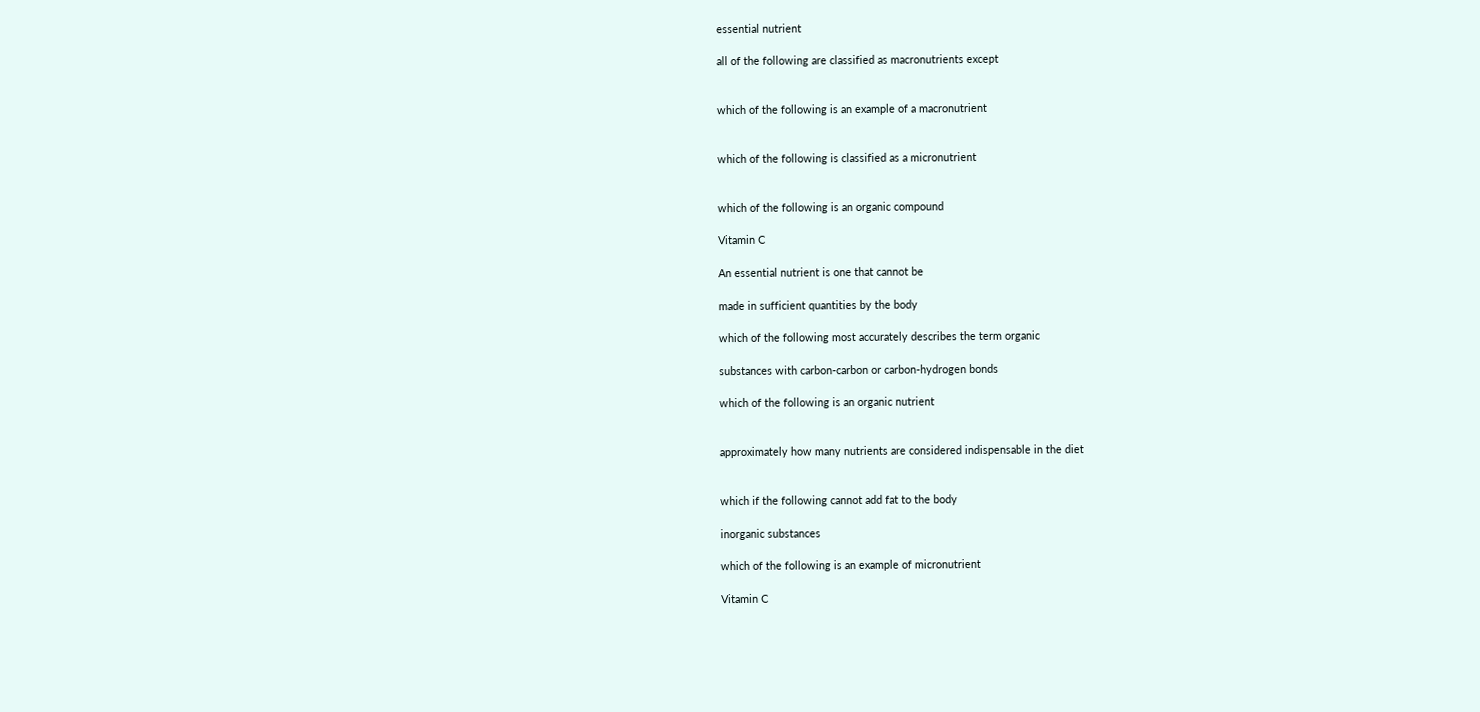essential nutrient

all of the following are classified as macronutrients except


which of the following is an example of a macronutrient


which of the following is classified as a micronutrient


which of the following is an organic compound

Vitamin C

An essential nutrient is one that cannot be

made in sufficient quantities by the body

which of the following most accurately describes the term organic

substances with carbon-carbon or carbon-hydrogen bonds

which of the following is an organic nutrient


approximately how many nutrients are considered indispensable in the diet


which if the following cannot add fat to the body

inorganic substances

which of the following is an example of micronutrient

Vitamin C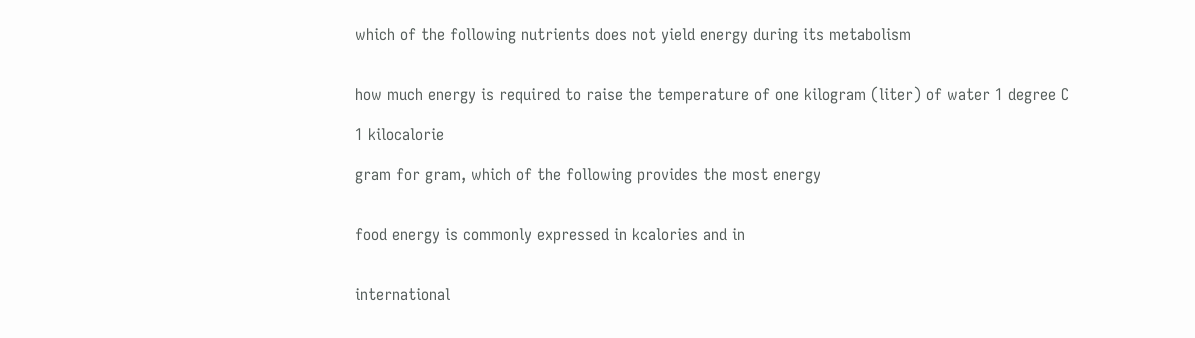which of the following nutrients does not yield energy during its metabolism


how much energy is required to raise the temperature of one kilogram (liter) of water 1 degree C

1 kilocalorie

gram for gram, which of the following provides the most energy


food energy is commonly expressed in kcalories and in


international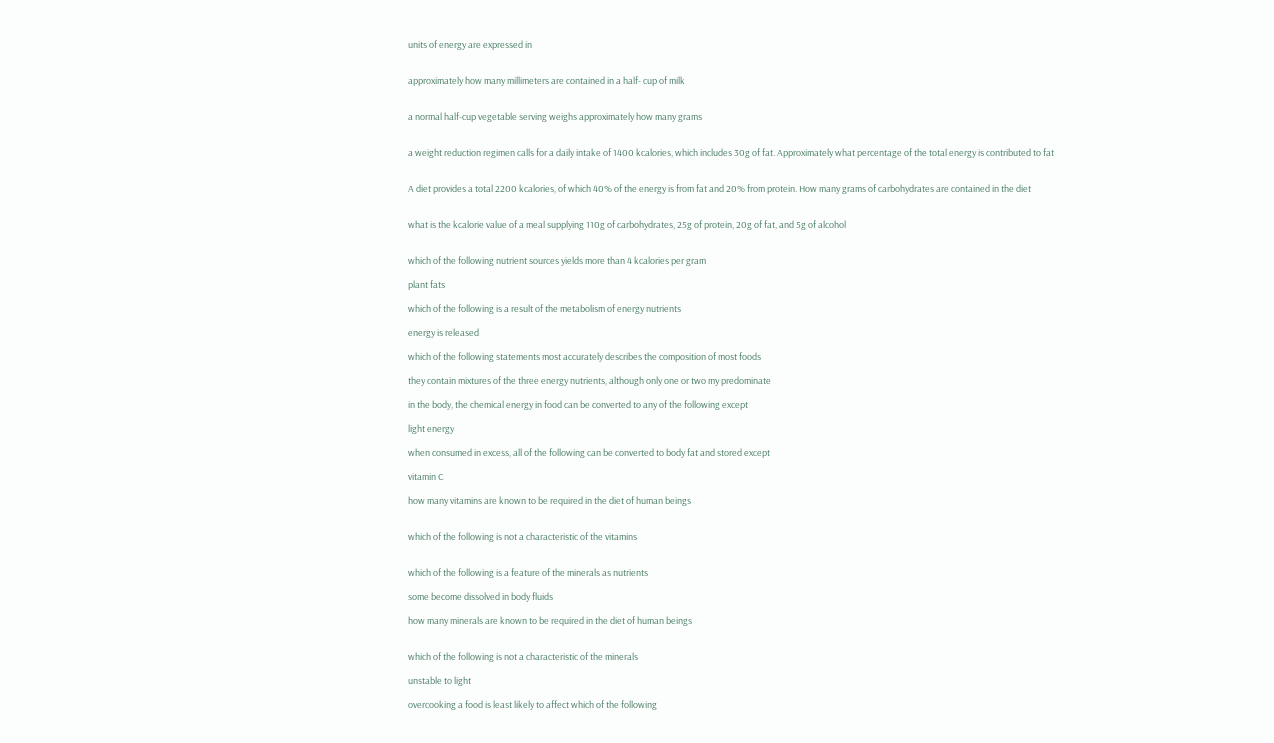units of energy are expressed in


approximately how many millimeters are contained in a half- cup of milk


a normal half-cup vegetable serving weighs approximately how many grams


a weight reduction regimen calls for a daily intake of 1400 kcalories, which includes 30g of fat. Approximately what percentage of the total energy is contributed to fat


A diet provides a total 2200 kcalories, of which 40% of the energy is from fat and 20% from protein. How many grams of carbohydrates are contained in the diet


what is the kcalorie value of a meal supplying 110g of carbohydrates, 25g of protein, 20g of fat, and 5g of alcohol


which of the following nutrient sources yields more than 4 kcalories per gram

plant fats

which of the following is a result of the metabolism of energy nutrients

energy is released

which of the following statements most accurately describes the composition of most foods

they contain mixtures of the three energy nutrients, although only one or two my predominate

in the body, the chemical energy in food can be converted to any of the following except

light energy

when consumed in excess, all of the following can be converted to body fat and stored except

vitamin C

how many vitamins are known to be required in the diet of human beings


which of the following is not a characteristic of the vitamins


which of the following is a feature of the minerals as nutrients

some become dissolved in body fluids

how many minerals are known to be required in the diet of human beings


which of the following is not a characteristic of the minerals

unstable to light

overcooking a food is least likely to affect which of the following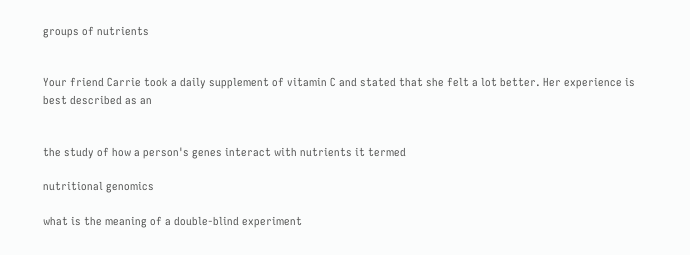groups of nutrients


Your friend Carrie took a daily supplement of vitamin C and stated that she felt a lot better. Her experience is best described as an


the study of how a person's genes interact with nutrients it termed

nutritional genomics

what is the meaning of a double-blind experiment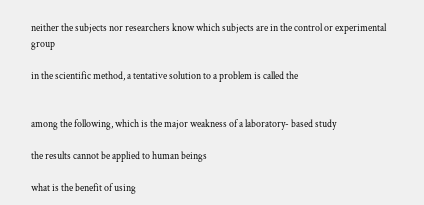neither the subjects nor researchers know which subjects are in the control or experimental group

in the scientific method, a tentative solution to a problem is called the


among the following, which is the major weakness of a laboratory- based study

the results cannot be applied to human beings

what is the benefit of using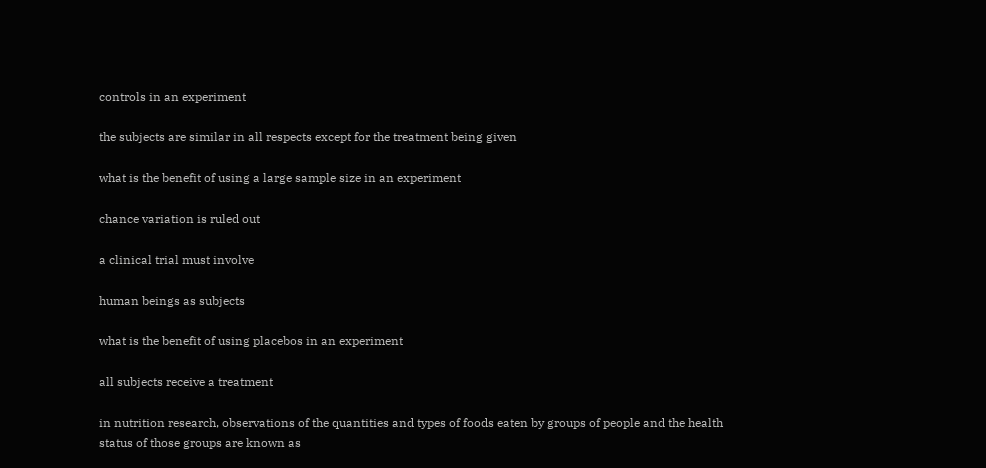controls in an experiment

the subjects are similar in all respects except for the treatment being given

what is the benefit of using a large sample size in an experiment

chance variation is ruled out

a clinical trial must involve

human beings as subjects

what is the benefit of using placebos in an experiment

all subjects receive a treatment

in nutrition research, observations of the quantities and types of foods eaten by groups of people and the health status of those groups are known as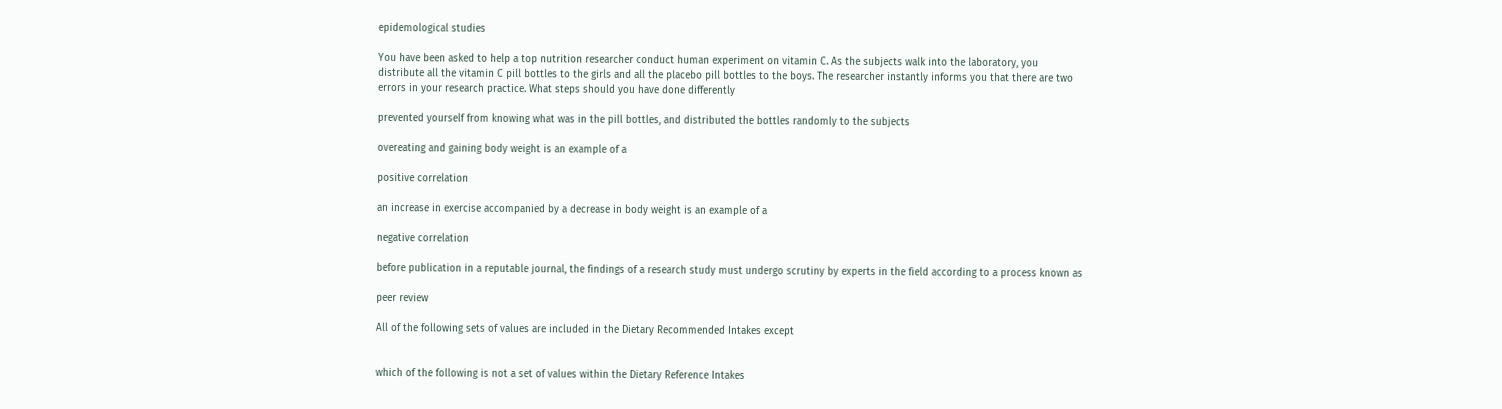epidemological studies

You have been asked to help a top nutrition researcher conduct human experiment on vitamin C. As the subjects walk into the laboratory, you distribute all the vitamin C pill bottles to the girls and all the placebo pill bottles to the boys. The researcher instantly informs you that there are two errors in your research practice. What steps should you have done differently

prevented yourself from knowing what was in the pill bottles, and distributed the bottles randomly to the subjects

overeating and gaining body weight is an example of a

positive correlation

an increase in exercise accompanied by a decrease in body weight is an example of a

negative correlation

before publication in a reputable journal, the findings of a research study must undergo scrutiny by experts in the field according to a process known as

peer review

All of the following sets of values are included in the Dietary Recommended Intakes except


which of the following is not a set of values within the Dietary Reference Intakes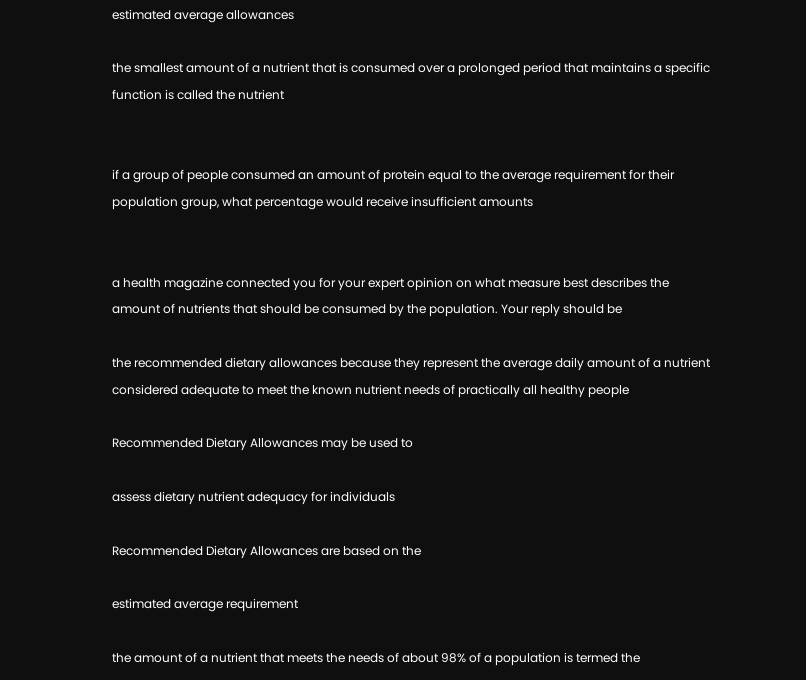estimated average allowances

the smallest amount of a nutrient that is consumed over a prolonged period that maintains a specific function is called the nutrient


if a group of people consumed an amount of protein equal to the average requirement for their population group, what percentage would receive insufficient amounts


a health magazine connected you for your expert opinion on what measure best describes the amount of nutrients that should be consumed by the population. Your reply should be

the recommended dietary allowances because they represent the average daily amount of a nutrient considered adequate to meet the known nutrient needs of practically all healthy people

Recommended Dietary Allowances may be used to

assess dietary nutrient adequacy for individuals

Recommended Dietary Allowances are based on the

estimated average requirement

the amount of a nutrient that meets the needs of about 98% of a population is termed the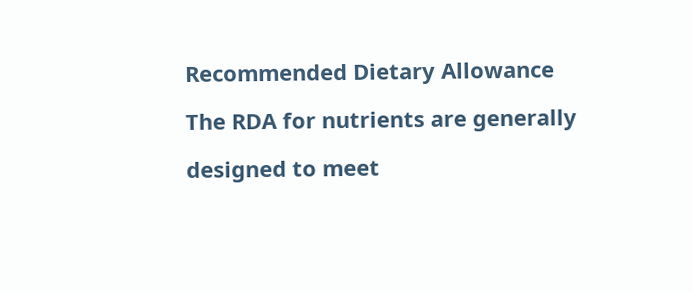Recommended Dietary Allowance

The RDA for nutrients are generally

designed to meet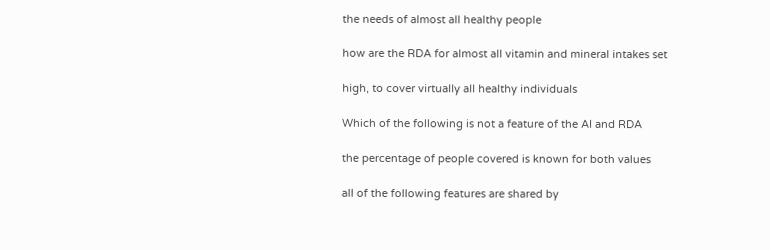the needs of almost all healthy people

how are the RDA for almost all vitamin and mineral intakes set

high, to cover virtually all healthy individuals

Which of the following is not a feature of the AI and RDA

the percentage of people covered is known for both values

all of the following features are shared by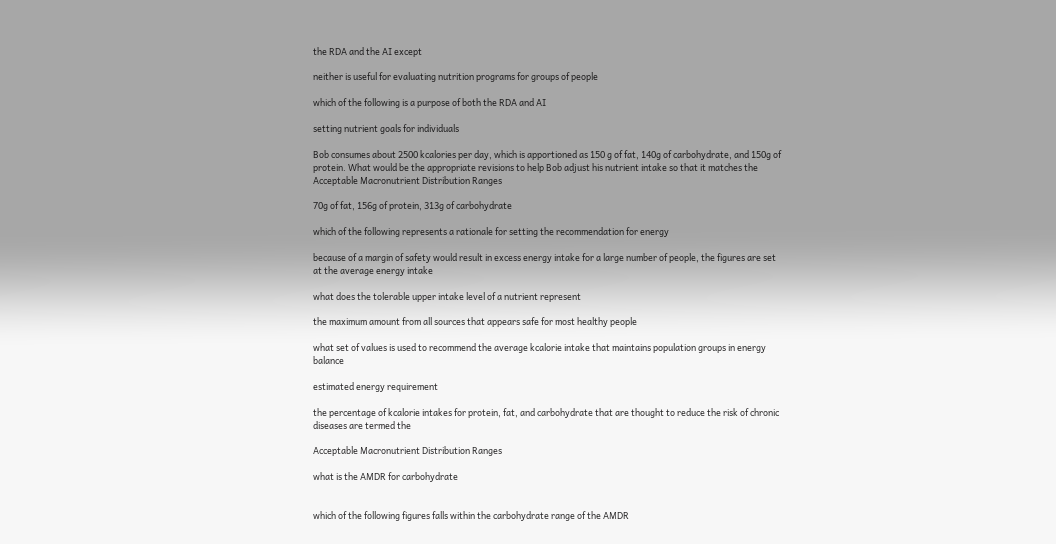the RDA and the AI except

neither is useful for evaluating nutrition programs for groups of people

which of the following is a purpose of both the RDA and AI

setting nutrient goals for individuals

Bob consumes about 2500 kcalories per day, which is apportioned as 150 g of fat, 140g of carbohydrate, and 150g of protein. What would be the appropriate revisions to help Bob adjust his nutrient intake so that it matches the Acceptable Macronutrient Distribution Ranges

70g of fat, 156g of protein, 313g of carbohydrate

which of the following represents a rationale for setting the recommendation for energy

because of a margin of safety would result in excess energy intake for a large number of people, the figures are set at the average energy intake

what does the tolerable upper intake level of a nutrient represent

the maximum amount from all sources that appears safe for most healthy people

what set of values is used to recommend the average kcalorie intake that maintains population groups in energy balance

estimated energy requirement

the percentage of kcalorie intakes for protein, fat, and carbohydrate that are thought to reduce the risk of chronic diseases are termed the

Acceptable Macronutrient Distribution Ranges

what is the AMDR for carbohydrate


which of the following figures falls within the carbohydrate range of the AMDR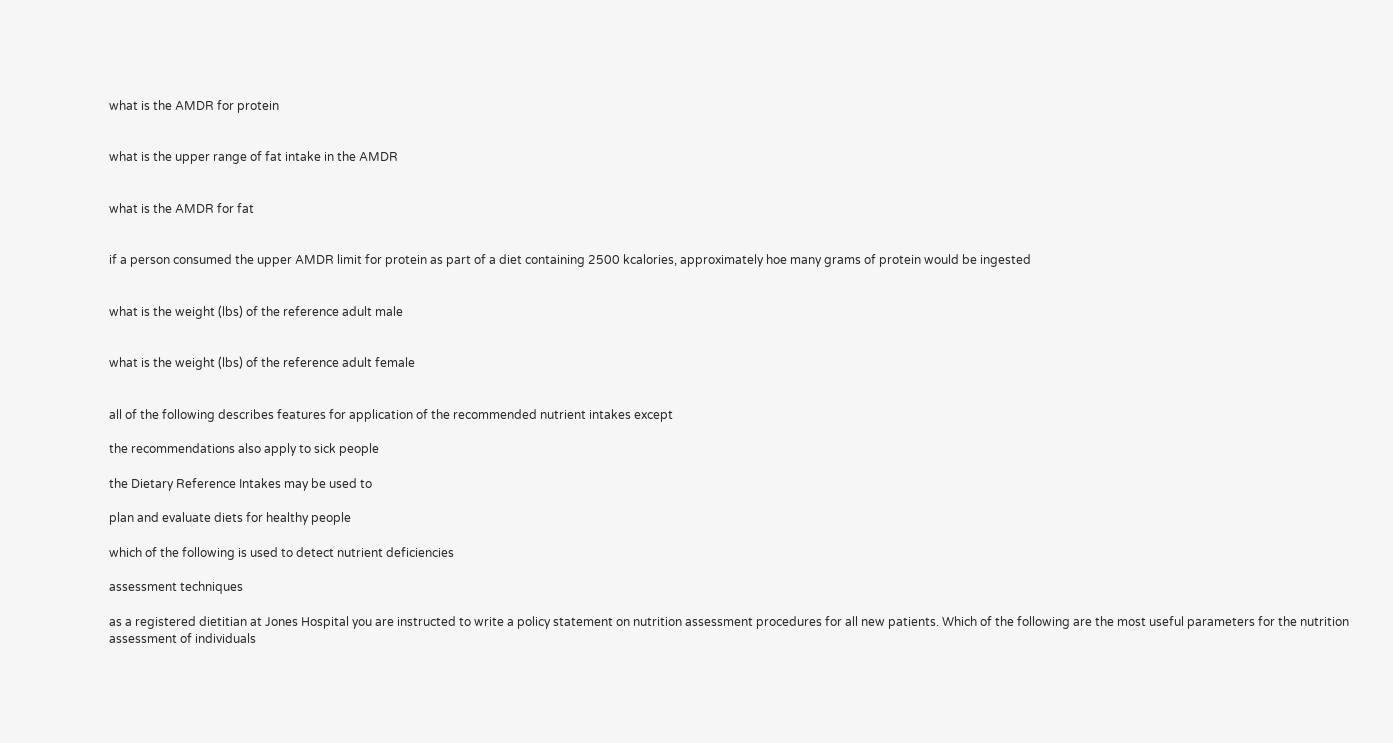what is the AMDR for protein


what is the upper range of fat intake in the AMDR


what is the AMDR for fat


if a person consumed the upper AMDR limit for protein as part of a diet containing 2500 kcalories, approximately hoe many grams of protein would be ingested


what is the weight (lbs) of the reference adult male


what is the weight (lbs) of the reference adult female


all of the following describes features for application of the recommended nutrient intakes except

the recommendations also apply to sick people

the Dietary Reference Intakes may be used to

plan and evaluate diets for healthy people

which of the following is used to detect nutrient deficiencies

assessment techniques

as a registered dietitian at Jones Hospital you are instructed to write a policy statement on nutrition assessment procedures for all new patients. Which of the following are the most useful parameters for the nutrition assessment of individuals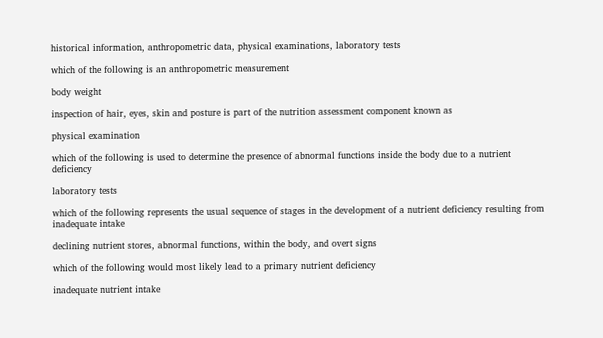historical information, anthropometric data, physical examinations, laboratory tests

which of the following is an anthropometric measurement

body weight

inspection of hair, eyes, skin and posture is part of the nutrition assessment component known as

physical examination

which of the following is used to determine the presence of abnormal functions inside the body due to a nutrient deficiency

laboratory tests

which of the following represents the usual sequence of stages in the development of a nutrient deficiency resulting from inadequate intake

declining nutrient stores, abnormal functions, within the body, and overt signs

which of the following would most likely lead to a primary nutrient deficiency

inadequate nutrient intake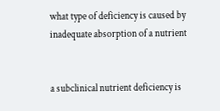what type of deficiency is caused by inadequate absorption of a nutrient


a subclinical nutrient deficiency is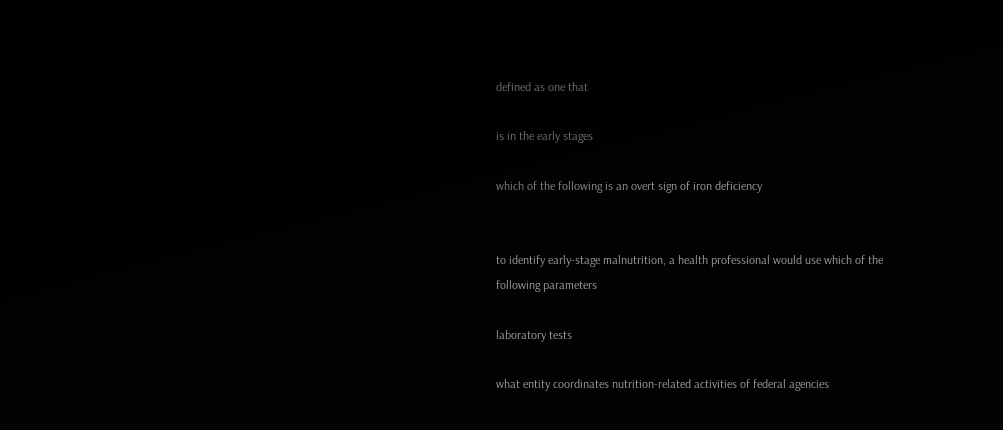defined as one that

is in the early stages

which of the following is an overt sign of iron deficiency


to identify early-stage malnutrition, a health professional would use which of the following parameters

laboratory tests

what entity coordinates nutrition-related activities of federal agencies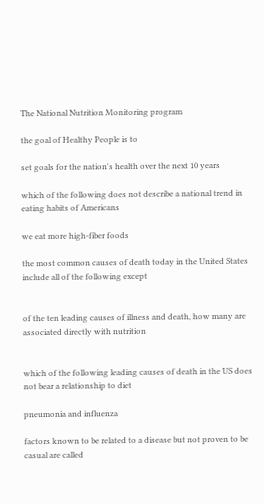The National Nutrition Monitoring program

the goal of Healthy People is to

set goals for the nation's health over the next 10 years

which of the following does not describe a national trend in eating habits of Americans

we eat more high-fiber foods

the most common causes of death today in the United States include all of the following except


of the ten leading causes of illness and death, how many are associated directly with nutrition


which of the following leading causes of death in the US does not bear a relationship to diet

pneumonia and influenza

factors known to be related to a disease but not proven to be casual are called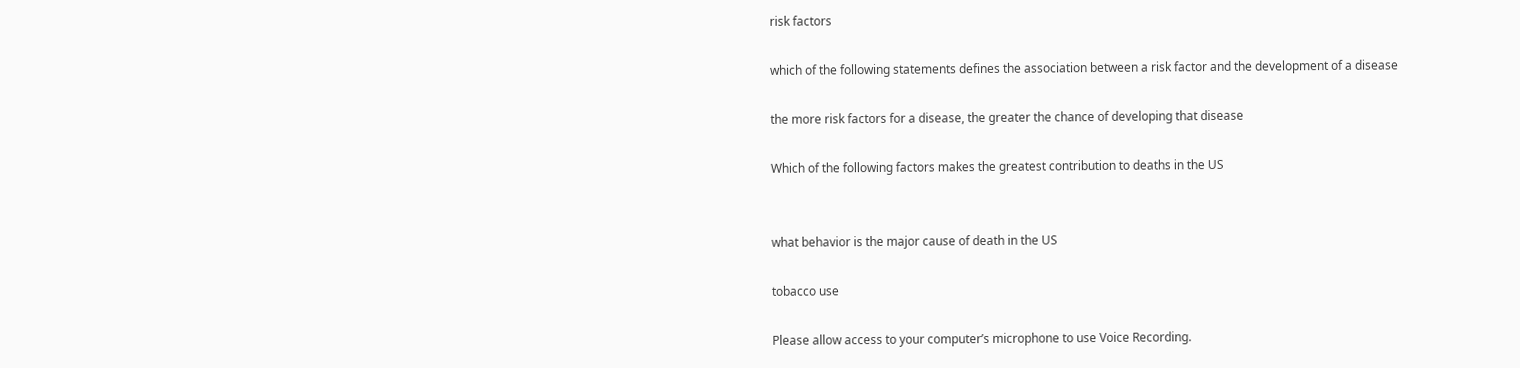risk factors

which of the following statements defines the association between a risk factor and the development of a disease

the more risk factors for a disease, the greater the chance of developing that disease

Which of the following factors makes the greatest contribution to deaths in the US


what behavior is the major cause of death in the US

tobacco use

Please allow access to your computer’s microphone to use Voice Recording.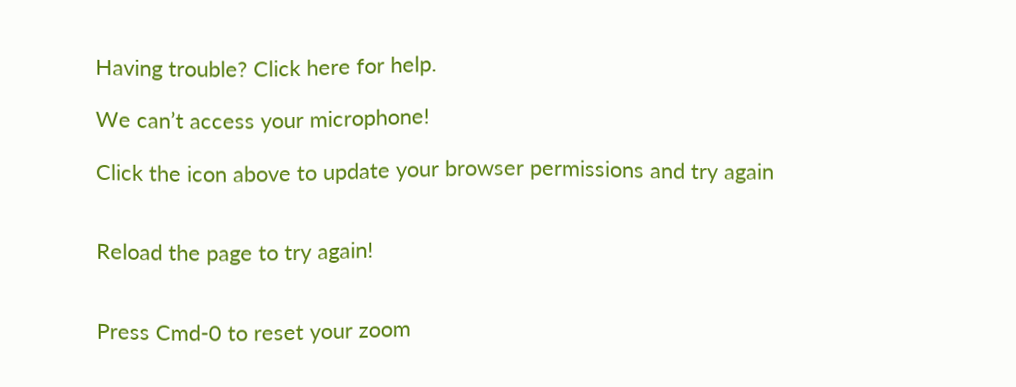Having trouble? Click here for help.

We can’t access your microphone!

Click the icon above to update your browser permissions and try again


Reload the page to try again!


Press Cmd-0 to reset your zoom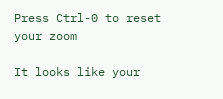Press Ctrl-0 to reset your zoom

It looks like your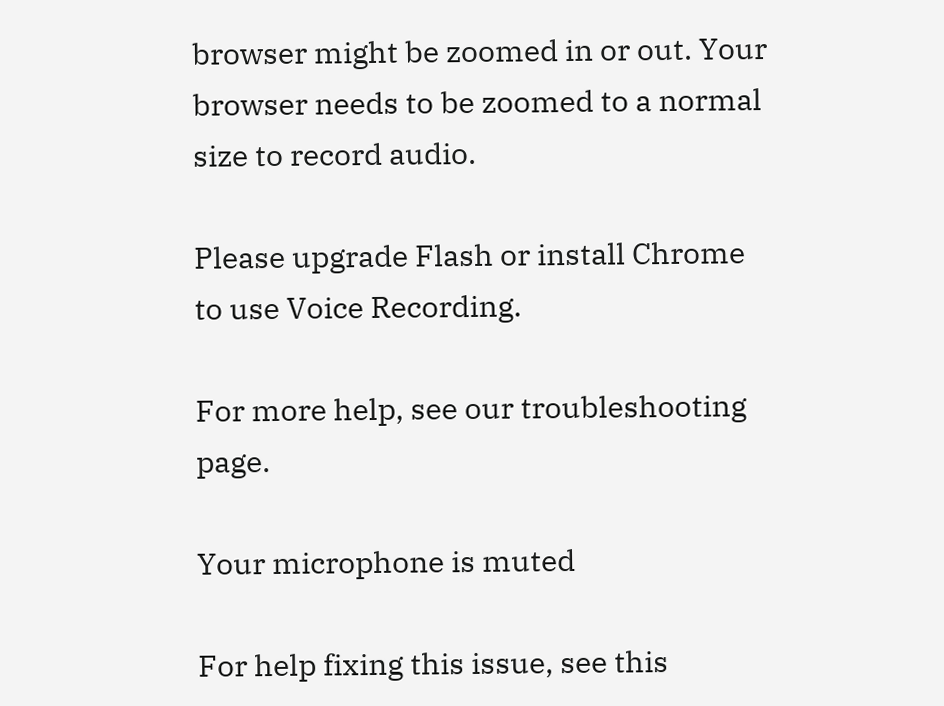browser might be zoomed in or out. Your browser needs to be zoomed to a normal size to record audio.

Please upgrade Flash or install Chrome
to use Voice Recording.

For more help, see our troubleshooting page.

Your microphone is muted

For help fixing this issue, see this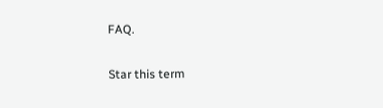FAQ.

Star this term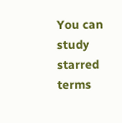You can study starred terms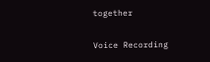together

Voice Recording